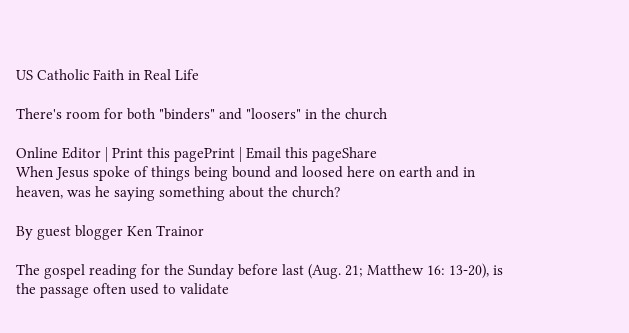US Catholic Faith in Real Life

There's room for both "binders" and "loosers" in the church

Online Editor | Print this pagePrint | Email this pageShare
When Jesus spoke of things being bound and loosed here on earth and in heaven, was he saying something about the church?

By guest blogger Ken Trainor

The gospel reading for the Sunday before last (Aug. 21; Matthew 16: 13-20), is the passage often used to validate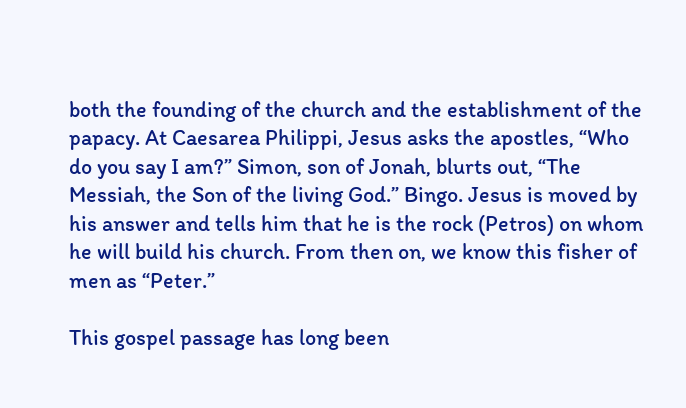both the founding of the church and the establishment of the papacy. At Caesarea Philippi, Jesus asks the apostles, “Who do you say I am?” Simon, son of Jonah, blurts out, “The Messiah, the Son of the living God.” Bingo. Jesus is moved by his answer and tells him that he is the rock (Petros) on whom he will build his church. From then on, we know this fisher of men as “Peter.”

This gospel passage has long been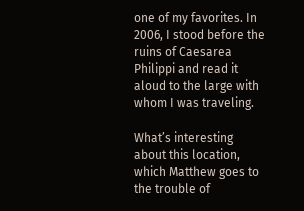one of my favorites. In 2006, I stood before the ruins of Caesarea Philippi and read it aloud to the large with whom I was traveling.

What’s interesting about this location, which Matthew goes to the trouble of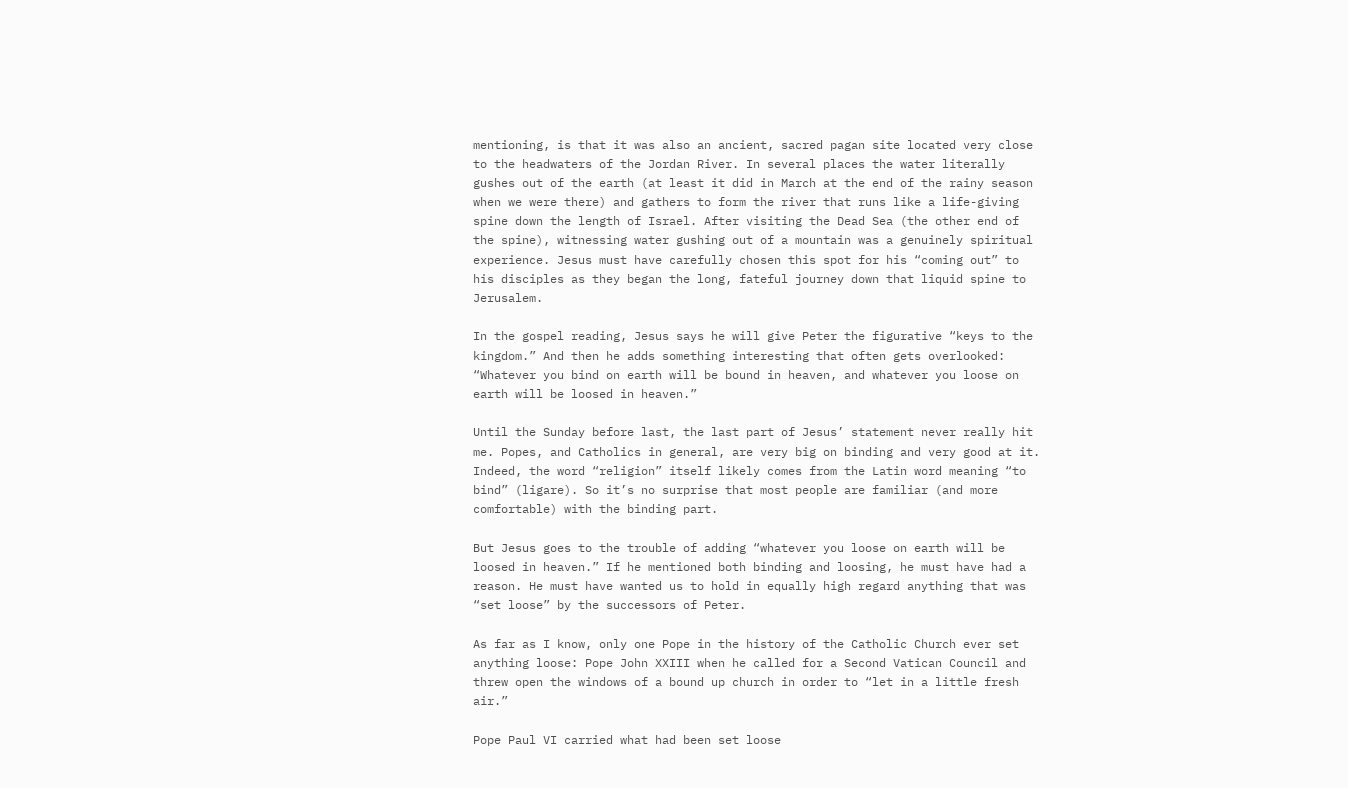mentioning, is that it was also an ancient, sacred pagan site located very close to the headwaters of the Jordan River. In several places the water literally gushes out of the earth (at least it did in March at the end of the rainy season when we were there) and gathers to form the river that runs like a life-giving spine down the length of Israel. After visiting the Dead Sea (the other end of the spine), witnessing water gushing out of a mountain was a genuinely spiritual experience. Jesus must have carefully chosen this spot for his “coming out” to his disciples as they began the long, fateful journey down that liquid spine to Jerusalem.

In the gospel reading, Jesus says he will give Peter the figurative “keys to the kingdom.” And then he adds something interesting that often gets overlooked: “Whatever you bind on earth will be bound in heaven, and whatever you loose on earth will be loosed in heaven.”

Until the Sunday before last, the last part of Jesus’ statement never really hit me. Popes, and Catholics in general, are very big on binding and very good at it. Indeed, the word “religion” itself likely comes from the Latin word meaning “to bind” (ligare). So it’s no surprise that most people are familiar (and more comfortable) with the binding part.

But Jesus goes to the trouble of adding “whatever you loose on earth will be loosed in heaven.” If he mentioned both binding and loosing, he must have had a reason. He must have wanted us to hold in equally high regard anything that was “set loose” by the successors of Peter.

As far as I know, only one Pope in the history of the Catholic Church ever set anything loose: Pope John XXIII when he called for a Second Vatican Council and threw open the windows of a bound up church in order to “let in a little fresh air.”

Pope Paul VI carried what had been set loose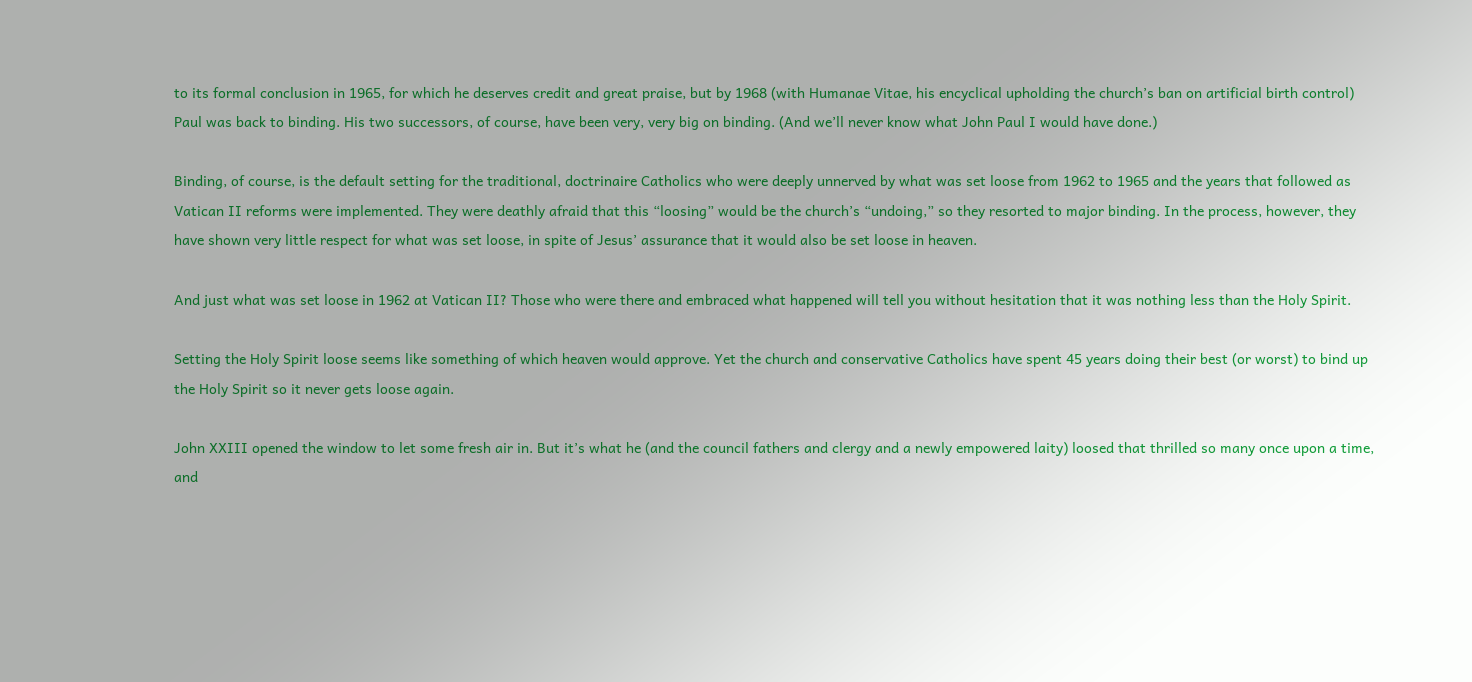to its formal conclusion in 1965, for which he deserves credit and great praise, but by 1968 (with Humanae Vitae, his encyclical upholding the church’s ban on artificial birth control) Paul was back to binding. His two successors, of course, have been very, very big on binding. (And we’ll never know what John Paul I would have done.)

Binding, of course, is the default setting for the traditional, doctrinaire Catholics who were deeply unnerved by what was set loose from 1962 to 1965 and the years that followed as Vatican II reforms were implemented. They were deathly afraid that this “loosing” would be the church’s “undoing,” so they resorted to major binding. In the process, however, they have shown very little respect for what was set loose, in spite of Jesus’ assurance that it would also be set loose in heaven.

And just what was set loose in 1962 at Vatican II? Those who were there and embraced what happened will tell you without hesitation that it was nothing less than the Holy Spirit.

Setting the Holy Spirit loose seems like something of which heaven would approve. Yet the church and conservative Catholics have spent 45 years doing their best (or worst) to bind up the Holy Spirit so it never gets loose again.

John XXIII opened the window to let some fresh air in. But it’s what he (and the council fathers and clergy and a newly empowered laity) loosed that thrilled so many once upon a time, and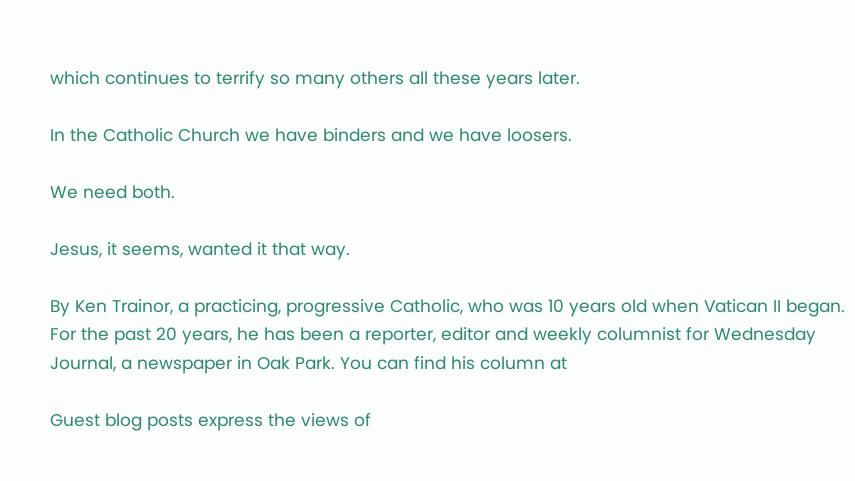which continues to terrify so many others all these years later.

In the Catholic Church we have binders and we have loosers.

We need both.

Jesus, it seems, wanted it that way.

By Ken Trainor, a practicing, progressive Catholic, who was 10 years old when Vatican II began. For the past 20 years, he has been a reporter, editor and weekly columnist for Wednesday Journal, a newspaper in Oak Park. You can find his column at

Guest blog posts express the views of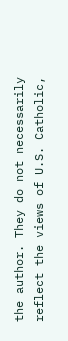the author. They do not necessarily reflect the views of U.S. Catholic,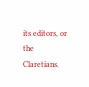its editors, or the Claretians.